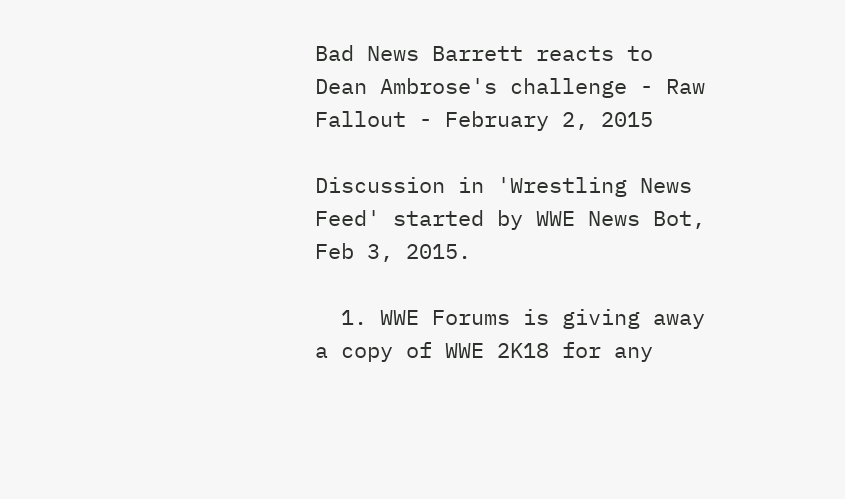Bad News Barrett reacts to Dean Ambrose's challenge - Raw Fallout - February 2, 2015

Discussion in 'Wrestling News Feed' started by WWE News Bot, Feb 3, 2015.

  1. WWE Forums is giving away a copy of WWE 2K18 for any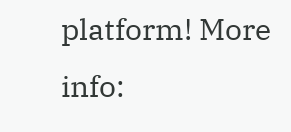platform! More info: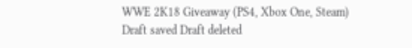WWE 2K18 Giveaway (PS4, Xbox One, Steam)
Draft saved Draft deleted